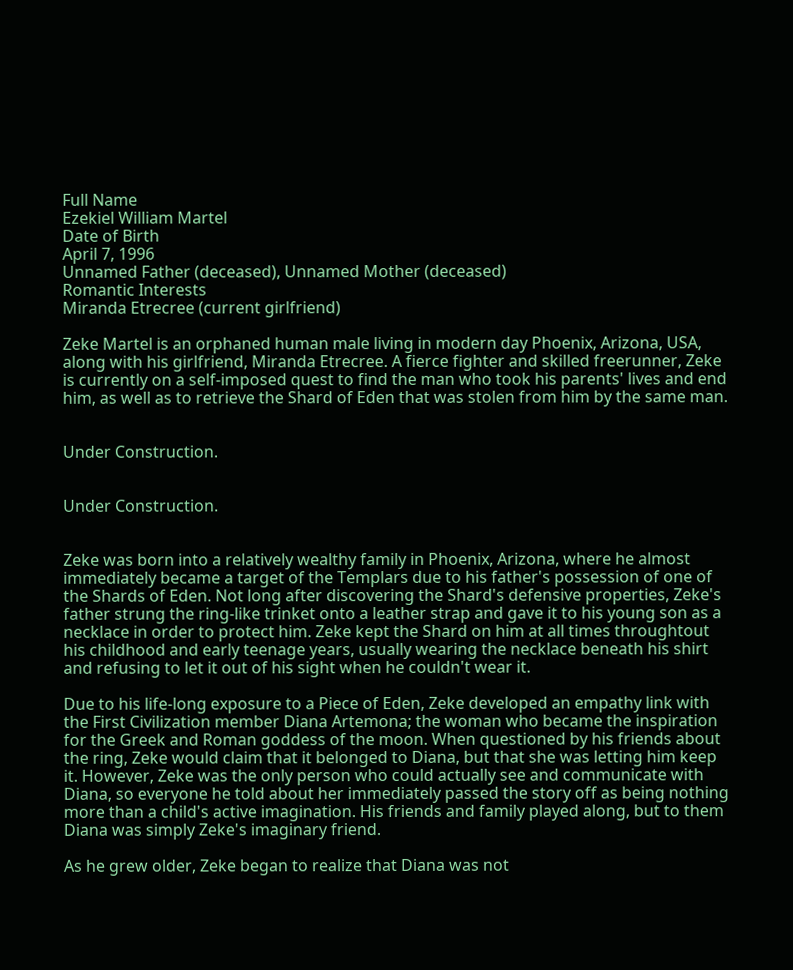Full Name
Ezekiel William Martel
Date of Birth
April 7, 1996
Unnamed Father (deceased), Unnamed Mother (deceased)
Romantic Interests
Miranda Etrecree (current girlfriend)

Zeke Martel is an orphaned human male living in modern day Phoenix, Arizona, USA, along with his girlfriend, Miranda Etrecree. A fierce fighter and skilled freerunner, Zeke is currently on a self-imposed quest to find the man who took his parents' lives and end him, as well as to retrieve the Shard of Eden that was stolen from him by the same man.


Under Construction.


Under Construction.


Zeke was born into a relatively wealthy family in Phoenix, Arizona, where he almost immediately became a target of the Templars due to his father's possession of one of the Shards of Eden. Not long after discovering the Shard's defensive properties, Zeke's father strung the ring-like trinket onto a leather strap and gave it to his young son as a necklace in order to protect him. Zeke kept the Shard on him at all times throughtout his childhood and early teenage years, usually wearing the necklace beneath his shirt and refusing to let it out of his sight when he couldn't wear it.

Due to his life-long exposure to a Piece of Eden, Zeke developed an empathy link with the First Civilization member Diana Artemona; the woman who became the inspiration for the Greek and Roman goddess of the moon. When questioned by his friends about the ring, Zeke would claim that it belonged to Diana, but that she was letting him keep it. However, Zeke was the only person who could actually see and communicate with Diana, so everyone he told about her immediately passed the story off as being nothing more than a child's active imagination. His friends and family played along, but to them Diana was simply Zeke's imaginary friend.

As he grew older, Zeke began to realize that Diana was not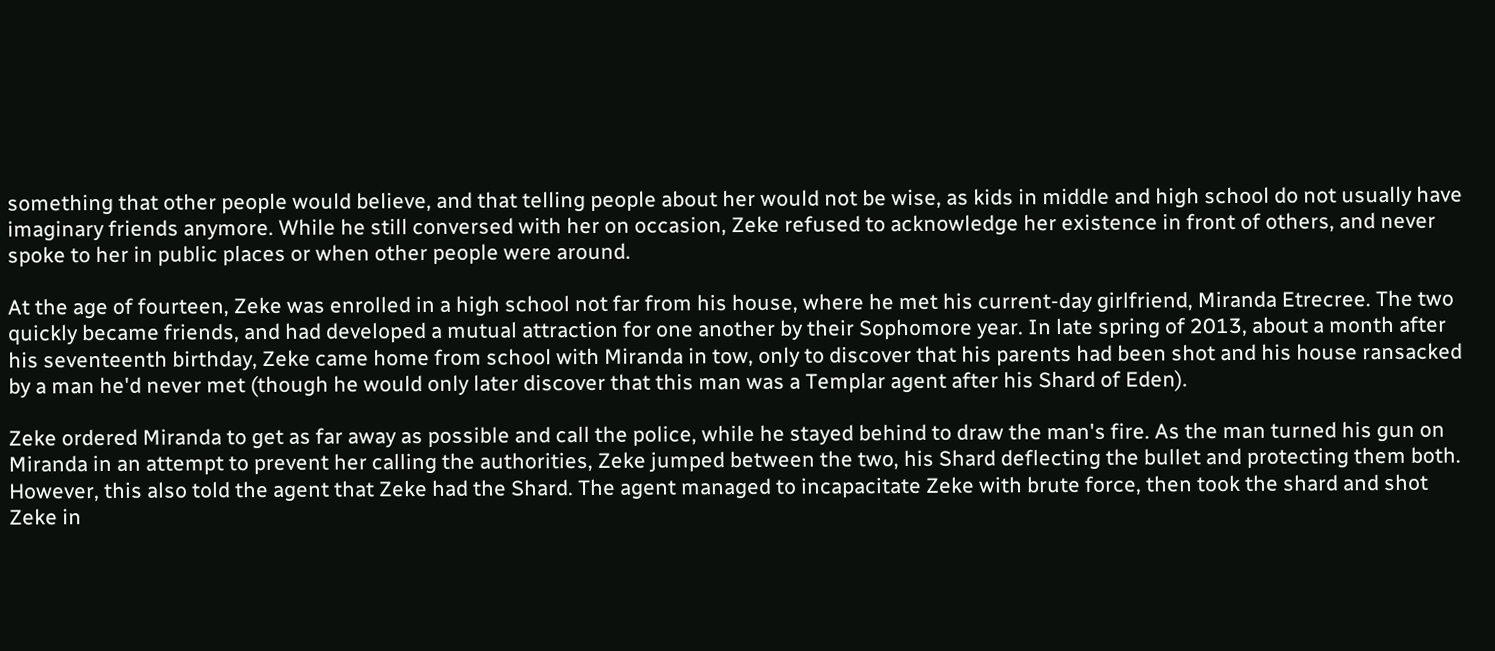something that other people would believe, and that telling people about her would not be wise, as kids in middle and high school do not usually have imaginary friends anymore. While he still conversed with her on occasion, Zeke refused to acknowledge her existence in front of others, and never spoke to her in public places or when other people were around.

At the age of fourteen, Zeke was enrolled in a high school not far from his house, where he met his current-day girlfriend, Miranda Etrecree. The two quickly became friends, and had developed a mutual attraction for one another by their Sophomore year. In late spring of 2013, about a month after his seventeenth birthday, Zeke came home from school with Miranda in tow, only to discover that his parents had been shot and his house ransacked by a man he'd never met (though he would only later discover that this man was a Templar agent after his Shard of Eden).

Zeke ordered Miranda to get as far away as possible and call the police, while he stayed behind to draw the man's fire. As the man turned his gun on Miranda in an attempt to prevent her calling the authorities, Zeke jumped between the two, his Shard deflecting the bullet and protecting them both. However, this also told the agent that Zeke had the Shard. The agent managed to incapacitate Zeke with brute force, then took the shard and shot Zeke in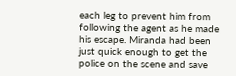each leg to prevent him from following the agent as he made his escape. Miranda had been just quick enough to get the police on the scene and save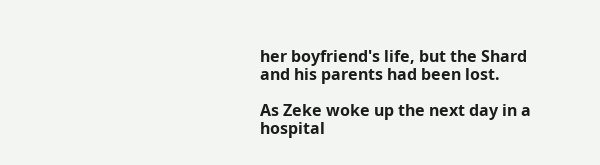her boyfriend's life, but the Shard and his parents had been lost.

As Zeke woke up the next day in a hospital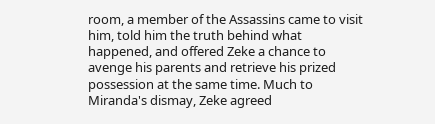room, a member of the Assassins came to visit him, told him the truth behind what happened, and offered Zeke a chance to avenge his parents and retrieve his prized possession at the same time. Much to Miranda's dismay, Zeke agreed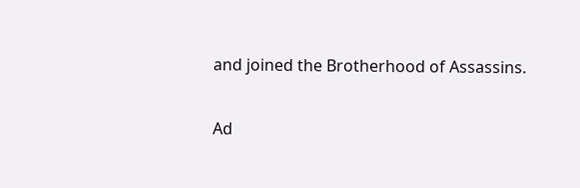and joined the Brotherhood of Assassins.

Ad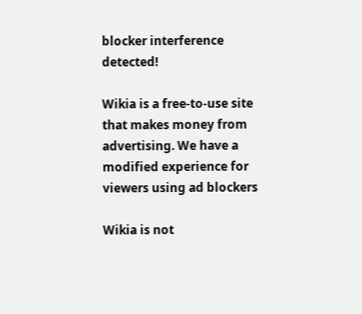blocker interference detected!

Wikia is a free-to-use site that makes money from advertising. We have a modified experience for viewers using ad blockers

Wikia is not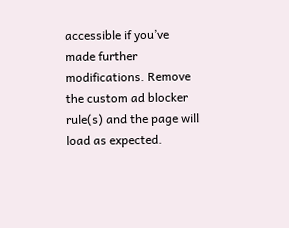accessible if you’ve made further modifications. Remove the custom ad blocker rule(s) and the page will load as expected.